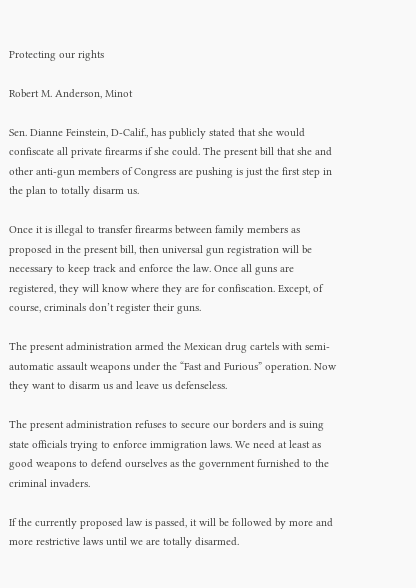Protecting our rights

Robert M. Anderson, Minot

Sen. Dianne Feinstein, D-Calif., has publicly stated that she would confiscate all private firearms if she could. The present bill that she and other anti-gun members of Congress are pushing is just the first step in the plan to totally disarm us.

Once it is illegal to transfer firearms between family members as proposed in the present bill, then universal gun registration will be necessary to keep track and enforce the law. Once all guns are registered, they will know where they are for confiscation. Except, of course, criminals don’t register their guns.

The present administration armed the Mexican drug cartels with semi-automatic assault weapons under the “Fast and Furious” operation. Now they want to disarm us and leave us defenseless.

The present administration refuses to secure our borders and is suing state officials trying to enforce immigration laws. We need at least as good weapons to defend ourselves as the government furnished to the criminal invaders.

If the currently proposed law is passed, it will be followed by more and more restrictive laws until we are totally disarmed.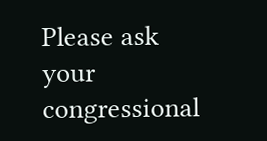Please ask your congressional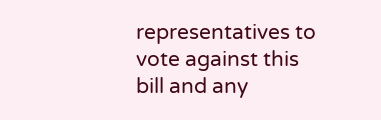representatives to vote against this bill and any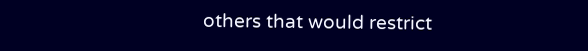others that would restrict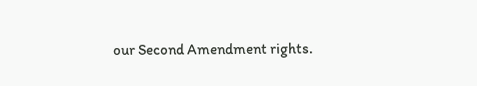our Second Amendment rights.